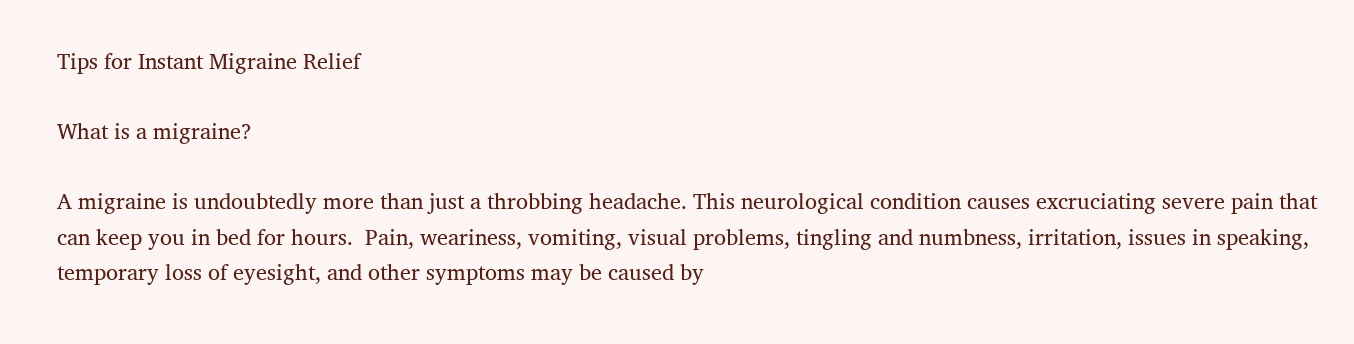Tips for Instant Migraine Relief

What is a migraine?

A migraine is undoubtedly more than just a throbbing headache. This neurological condition causes excruciating severe pain that can keep you in bed for hours.  Pain, weariness, vomiting, visual problems, tingling and numbness, irritation, issues in speaking, temporary loss of eyesight, and other symptoms may be caused by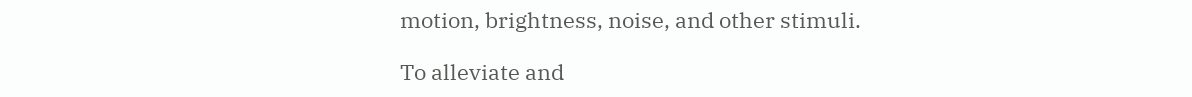motion, brightness, noise, and other stimuli.

To alleviate and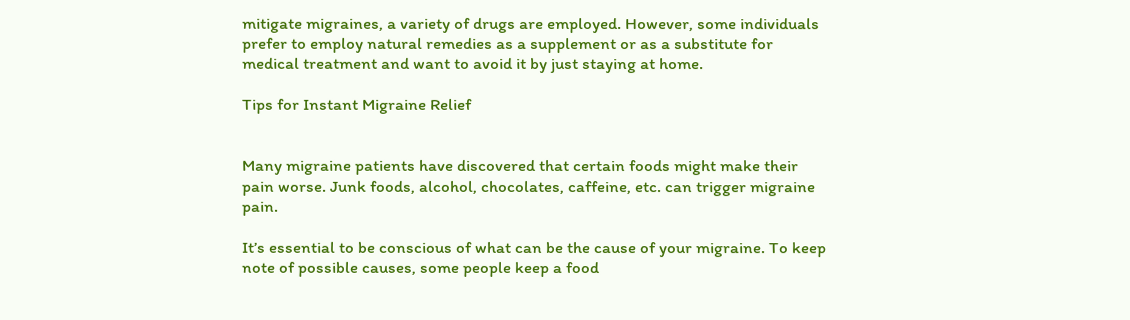mitigate migraines, a variety of drugs are employed. However, some individuals prefer to employ natural remedies as a supplement or as a substitute for medical treatment and want to avoid it by just staying at home.

Tips for Instant Migraine Relief


Many migraine patients have discovered that certain foods might make their pain worse. Junk foods, alcohol, chocolates, caffeine, etc. can trigger migraine pain.

It’s essential to be conscious of what can be the cause of your migraine. To keep note of possible causes, some people keep a food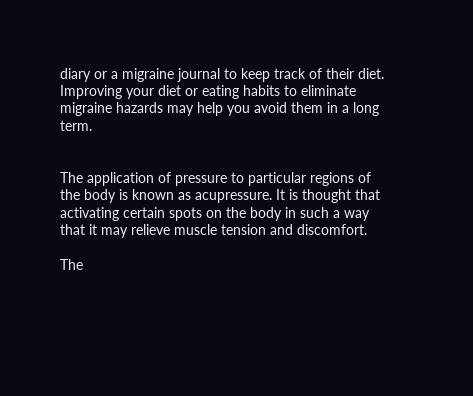diary or a migraine journal to keep track of their diet. Improving your diet or eating habits to eliminate migraine hazards may help you avoid them in a long term.


The application of pressure to particular regions of the body is known as acupressure. It is thought that activating certain spots on the body in such a way that it may relieve muscle tension and discomfort.

The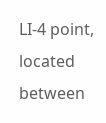LI-4 point, located between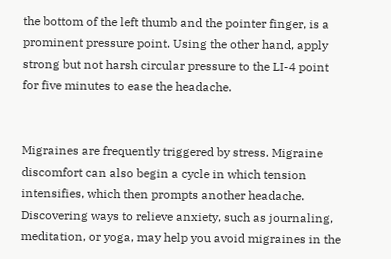the bottom of the left thumb and the pointer finger, is a prominent pressure point. Using the other hand, apply strong but not harsh circular pressure to the LI-4 point for five minutes to ease the headache.


Migraines are frequently triggered by stress. Migraine discomfort can also begin a cycle in which tension intensifies, which then prompts another headache. Discovering ways to relieve anxiety, such as journaling, meditation, or yoga, may help you avoid migraines in the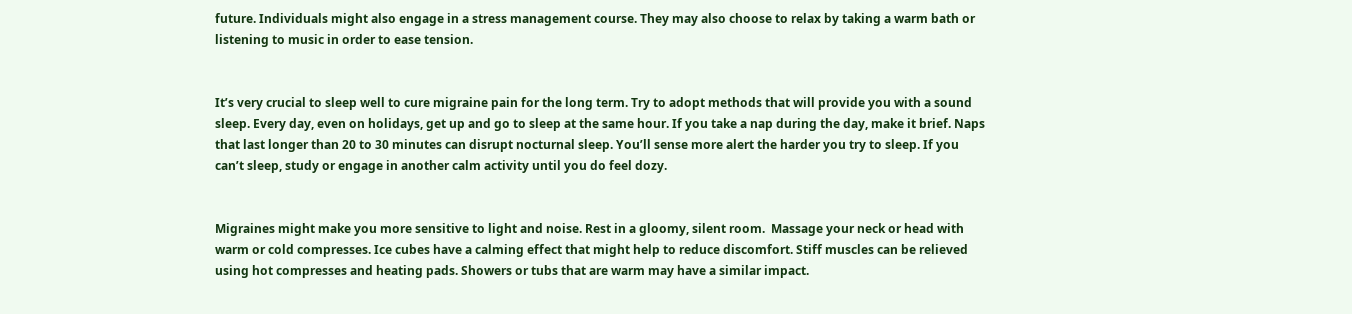future. Individuals might also engage in a stress management course. They may also choose to relax by taking a warm bath or listening to music in order to ease tension.


It’s very crucial to sleep well to cure migraine pain for the long term. Try to adopt methods that will provide you with a sound sleep. Every day, even on holidays, get up and go to sleep at the same hour. If you take a nap during the day, make it brief. Naps that last longer than 20 to 30 minutes can disrupt nocturnal sleep. You’ll sense more alert the harder you try to sleep. If you can’t sleep, study or engage in another calm activity until you do feel dozy.


Migraines might make you more sensitive to light and noise. Rest in a gloomy, silent room.  Massage your neck or head with warm or cold compresses. Ice cubes have a calming effect that might help to reduce discomfort. Stiff muscles can be relieved using hot compresses and heating pads. Showers or tubs that are warm may have a similar impact.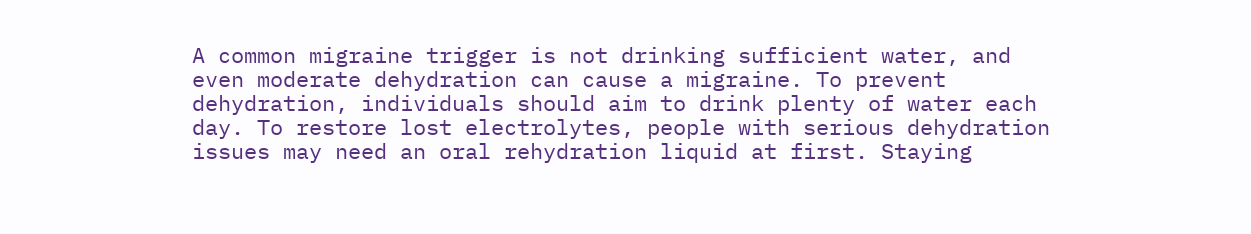A common migraine trigger is not drinking sufficient water, and even moderate dehydration can cause a migraine. To prevent dehydration, individuals should aim to drink plenty of water each day. To restore lost electrolytes, people with serious dehydration issues may need an oral rehydration liquid at first. Staying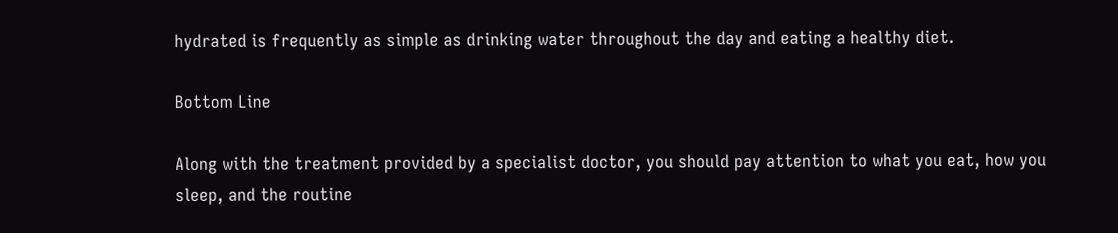hydrated is frequently as simple as drinking water throughout the day and eating a healthy diet.

Bottom Line

Along with the treatment provided by a specialist doctor, you should pay attention to what you eat, how you sleep, and the routine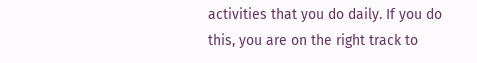activities that you do daily. If you do this, you are on the right track to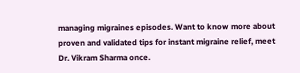managing migraines episodes. Want to know more about proven and validated tips for instant migraine relief, meet Dr. Vikram Sharma once.